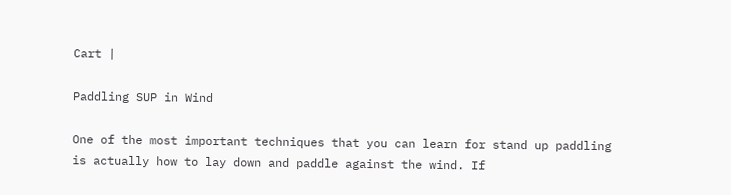Cart |

Paddling SUP in Wind

One of the most important techniques that you can learn for stand up paddling is actually how to lay down and paddle against the wind. If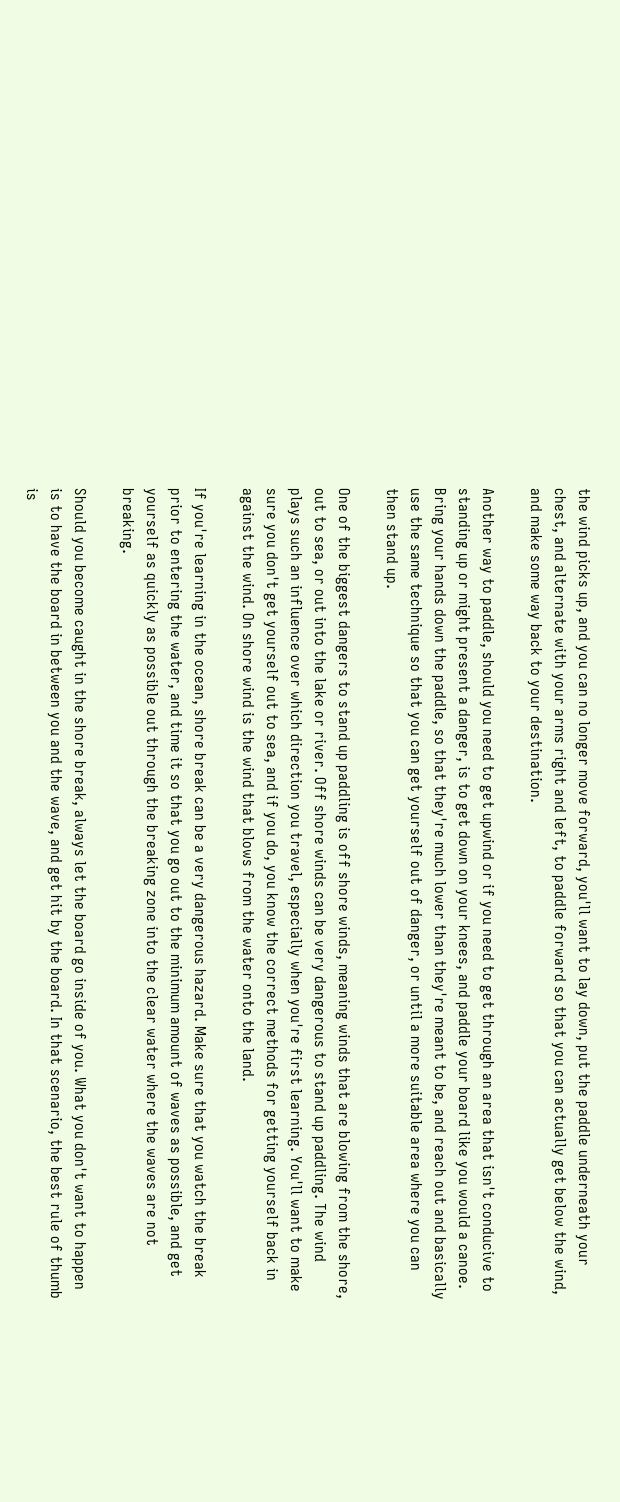the wind picks up, and you can no longer move forward, you'll want to lay down, put the paddle underneath your chest, and alternate with your arms right and left, to paddle forward so that you can actually get below the wind, and make some way back to your destination.

Another way to paddle, should you need to get upwind or if you need to get through an area that isn't conducive to standing up or might present a danger, is to get down on your knees, and paddle your board like you would a canoe. Bring your hands down the paddle, so that they're much lower than they're meant to be, and reach out and basically use the same technique so that you can get yourself out of danger, or until a more suitable area where you can then stand up.

One of the biggest dangers to stand up paddling is off shore winds, meaning winds that are blowing from the shore, out to sea, or out into the lake or river. Off shore winds can be very dangerous to stand up paddling. The wind plays such an influence over which direction you travel, especially when you're first learning. You'll want to make sure you don't get yourself out to sea, and if you do, you know the correct methods for getting yourself back in against the wind. On shore wind is the wind that blows from the water onto the land.

If you're learning in the ocean, shore break can be a very dangerous hazard. Make sure that you watch the break prior to entering the water, and time it so that you go out to the minimum amount of waves as possible, and get yourself as quickly as possible out through the breaking zone into the clear water where the waves are not breaking.

Should you become caught in the shore break, always let the board go inside of you. What you don't want to happen is to have the board in between you and the wave, and get hit by the board. In that scenario, the best rule of thumb is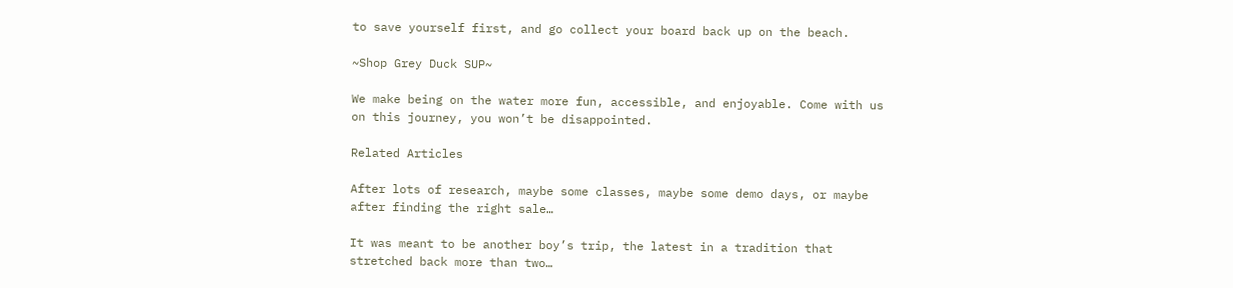to save yourself first, and go collect your board back up on the beach.

~Shop Grey Duck SUP~

We make being on the water more fun, accessible, and enjoyable. Come with us on this journey, you won’t be disappointed.

Related Articles

After lots of research, maybe some classes, maybe some demo days, or maybe after finding the right sale…

It was meant to be another boy’s trip, the latest in a tradition that stretched back more than two…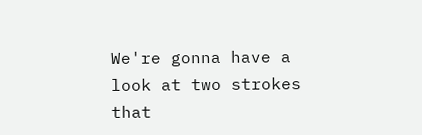We're gonna have a look at two strokes that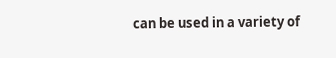can be used in a variety of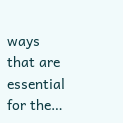ways that are essential for the…